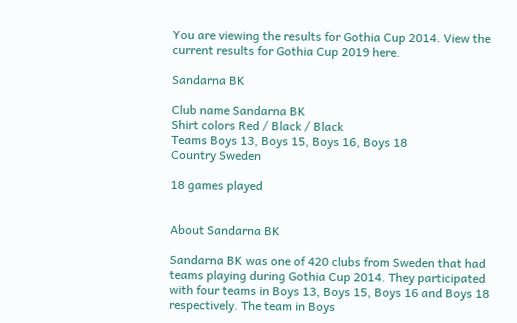You are viewing the results for Gothia Cup 2014. View the current results for Gothia Cup 2019 here.

Sandarna BK

Club name Sandarna BK
Shirt colors Red / Black / Black
Teams Boys 13, Boys 15, Boys 16, Boys 18
Country Sweden

18 games played


About Sandarna BK

Sandarna BK was one of 420 clubs from Sweden that had teams playing during Gothia Cup 2014. They participated with four teams in Boys 13, Boys 15, Boys 16 and Boys 18 respectively. The team in Boys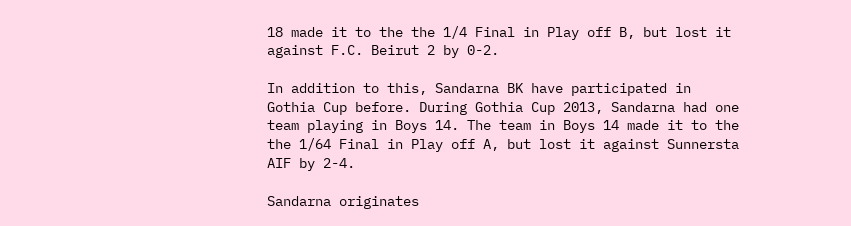18 made it to the the 1/4 Final in Play off B, but lost it against F.C. Beirut 2 by 0-2.

In addition to this, Sandarna BK have participated in Gothia Cup before. During Gothia Cup 2013, Sandarna had one team playing in Boys 14. The team in Boys 14 made it to the the 1/64 Final in Play off A, but lost it against Sunnersta AIF by 2-4.

Sandarna originates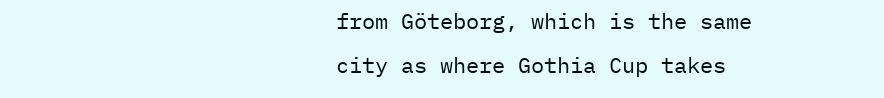from Göteborg, which is the same city as where Gothia Cup takes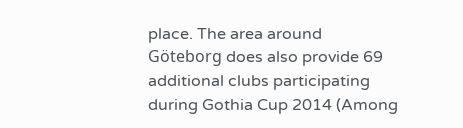place. The area around Göteborg does also provide 69 additional clubs participating during Gothia Cup 2014 (Among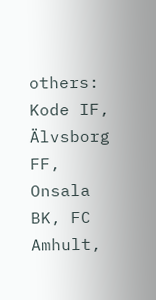others: Kode IF, Älvsborg FF, Onsala BK, FC Amhult,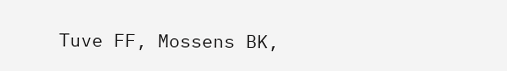Tuve FF, Mossens BK,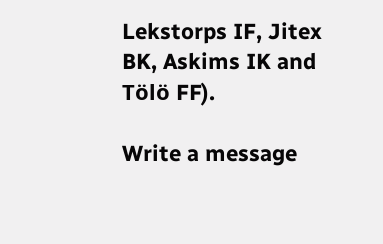Lekstorps IF, Jitex BK, Askims IK and Tölö FF).

Write a message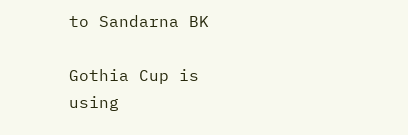to Sandarna BK

Gothia Cup is using